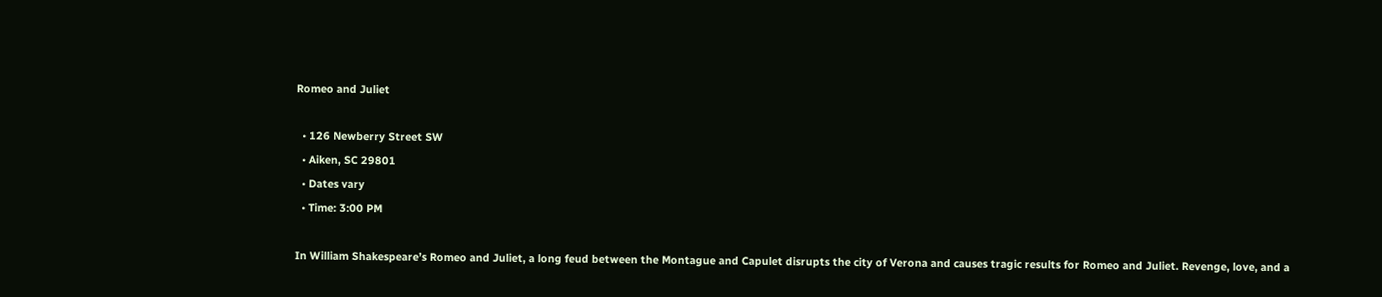Romeo and Juliet

  • 126 Newberry Street SW
  • Aiken, SC 29801
  • Dates vary
  • Time: 3:00 PM

In William Shakespeare’s Romeo and Juliet, a long feud between the Montague and Capulet disrupts the city of Verona and causes tragic results for Romeo and Juliet. Revenge, love, and a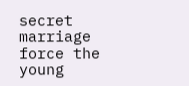secret marriage force the young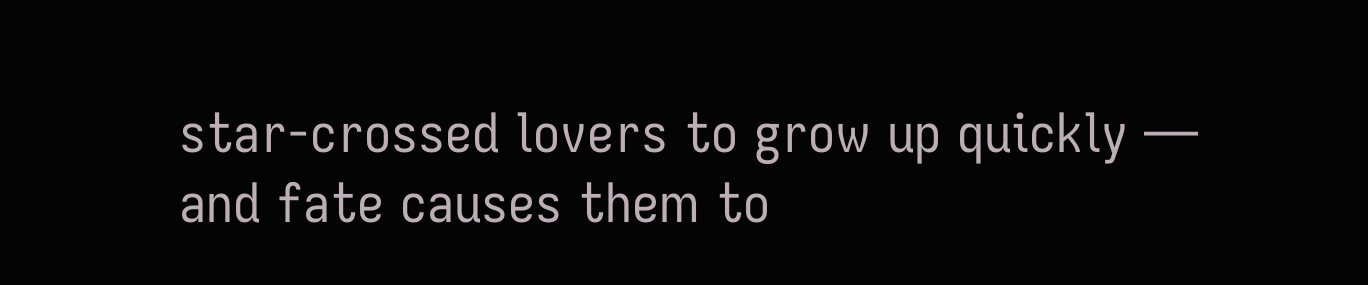star-crossed lovers to grow up quickly — and fate causes them to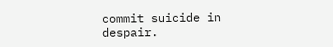commit suicide in despair.